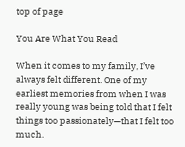top of page

You Are What You Read

When it comes to my family, I’ve always felt different. One of my earliest memories from when I was really young was being told that I felt things too passionately—that I felt too much.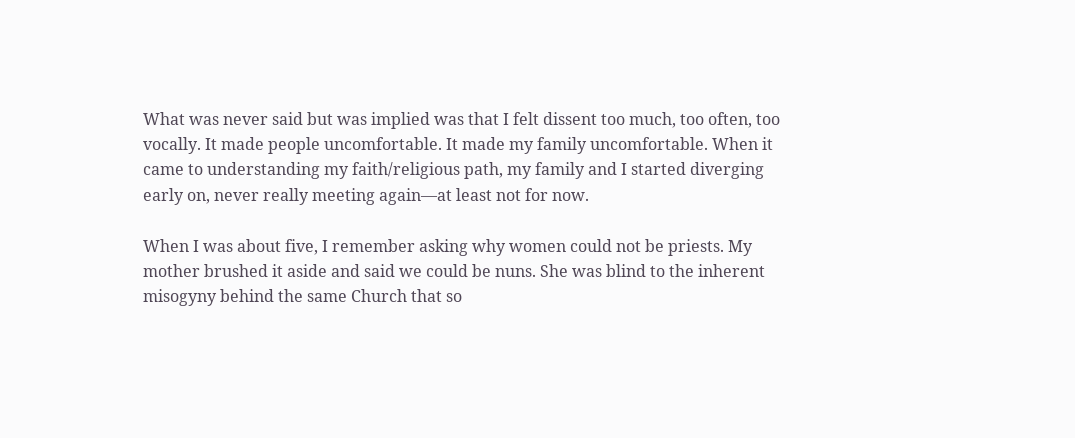What was never said but was implied was that I felt dissent too much, too often, too vocally. It made people uncomfortable. It made my family uncomfortable. When it came to understanding my faith/religious path, my family and I started diverging early on, never really meeting again—at least not for now.

When I was about five, I remember asking why women could not be priests. My mother brushed it aside and said we could be nuns. She was blind to the inherent misogyny behind the same Church that so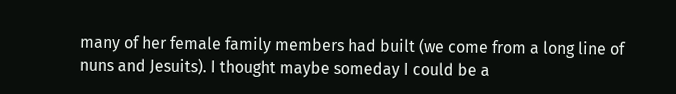many of her female family members had built (we come from a long line of nuns and Jesuits). I thought maybe someday I could be a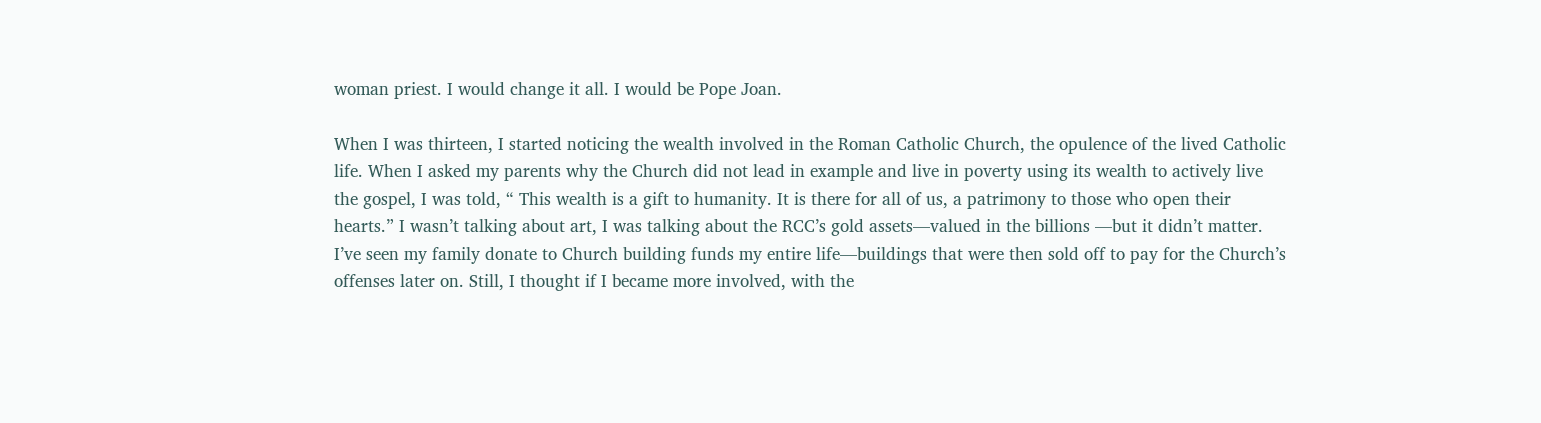woman priest. I would change it all. I would be Pope Joan.

When I was thirteen, I started noticing the wealth involved in the Roman Catholic Church, the opulence of the lived Catholic life. When I asked my parents why the Church did not lead in example and live in poverty using its wealth to actively live the gospel, I was told, “ This wealth is a gift to humanity. It is there for all of us, a patrimony to those who open their hearts.” I wasn’t talking about art, I was talking about the RCC’s gold assets—valued in the billions —but it didn’t matter. I’ve seen my family donate to Church building funds my entire life—buildings that were then sold off to pay for the Church’s offenses later on. Still, I thought if I became more involved, with the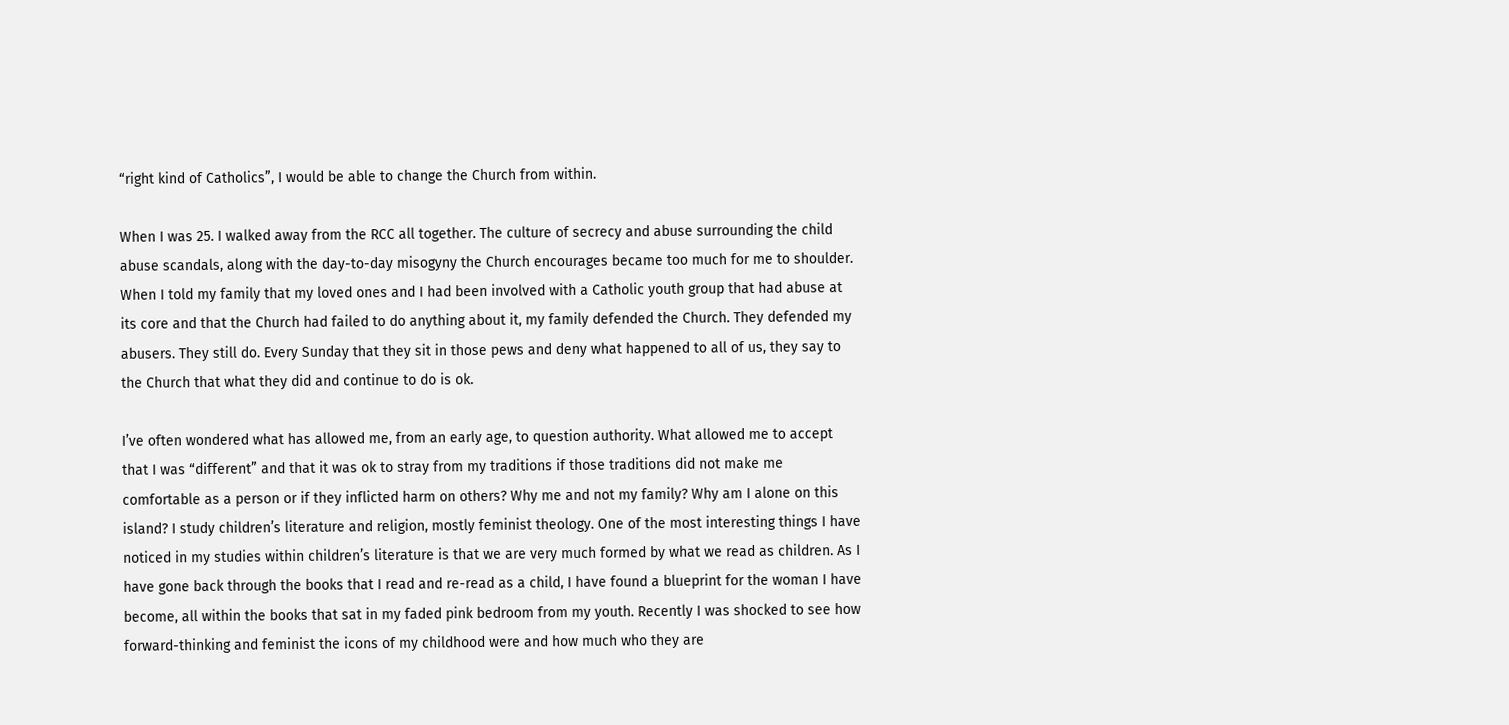“right kind of Catholics”, I would be able to change the Church from within.

When I was 25. I walked away from the RCC all together. The culture of secrecy and abuse surrounding the child abuse scandals, along with the day-to-day misogyny the Church encourages became too much for me to shoulder. When I told my family that my loved ones and I had been involved with a Catholic youth group that had abuse at its core and that the Church had failed to do anything about it, my family defended the Church. They defended my abusers. They still do. Every Sunday that they sit in those pews and deny what happened to all of us, they say to the Church that what they did and continue to do is ok.

I’ve often wondered what has allowed me, from an early age, to question authority. What allowed me to accept that I was “different” and that it was ok to stray from my traditions if those traditions did not make me comfortable as a person or if they inflicted harm on others? Why me and not my family? Why am I alone on this island? I study children’s literature and religion, mostly feminist theology. One of the most interesting things I have noticed in my studies within children’s literature is that we are very much formed by what we read as children. As I have gone back through the books that I read and re-read as a child, I have found a blueprint for the woman I have become, all within the books that sat in my faded pink bedroom from my youth. Recently I was shocked to see how forward-thinking and feminist the icons of my childhood were and how much who they are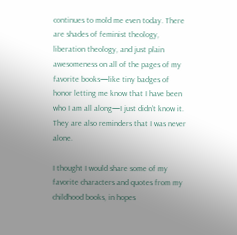continues to mold me even today. There are shades of feminist theology, liberation theology, and just plain awesomeness on all of the pages of my favorite books—like tiny badges of honor letting me know that I have been who I am all along—I just didn’t know it. They are also reminders that I was never alone.

I thought I would share some of my favorite characters and quotes from my childhood books, in hopes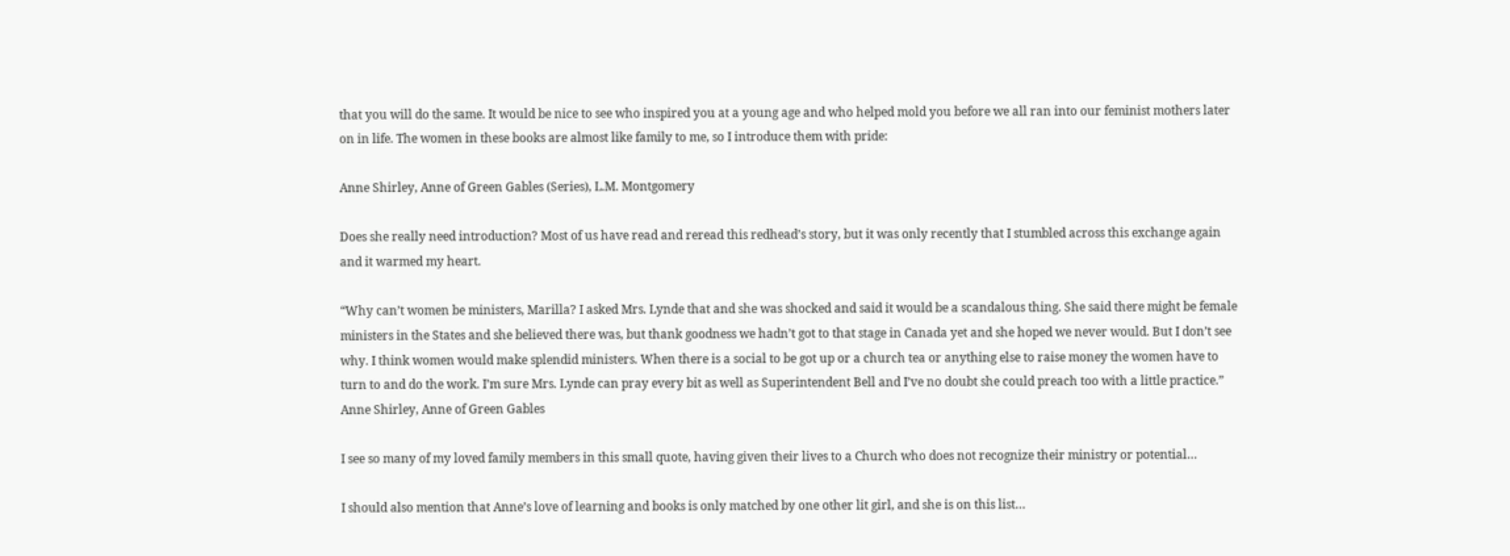that you will do the same. It would be nice to see who inspired you at a young age and who helped mold you before we all ran into our feminist mothers later on in life. The women in these books are almost like family to me, so I introduce them with pride:

Anne Shirley, Anne of Green Gables (Series), L.M. Montgomery

Does she really need introduction? Most of us have read and reread this redhead’s story, but it was only recently that I stumbled across this exchange again and it warmed my heart.

“Why can’t women be ministers, Marilla? I asked Mrs. Lynde that and she was shocked and said it would be a scandalous thing. She said there might be female ministers in the States and she believed there was, but thank goodness we hadn’t got to that stage in Canada yet and she hoped we never would. But I don’t see why. I think women would make splendid ministers. When there is a social to be got up or a church tea or anything else to raise money the women have to turn to and do the work. I’m sure Mrs. Lynde can pray every bit as well as Superintendent Bell and I’ve no doubt she could preach too with a little practice.” Anne Shirley, Anne of Green Gables

I see so many of my loved family members in this small quote, having given their lives to a Church who does not recognize their ministry or potential…

I should also mention that Anne’s love of learning and books is only matched by one other lit girl, and she is on this list…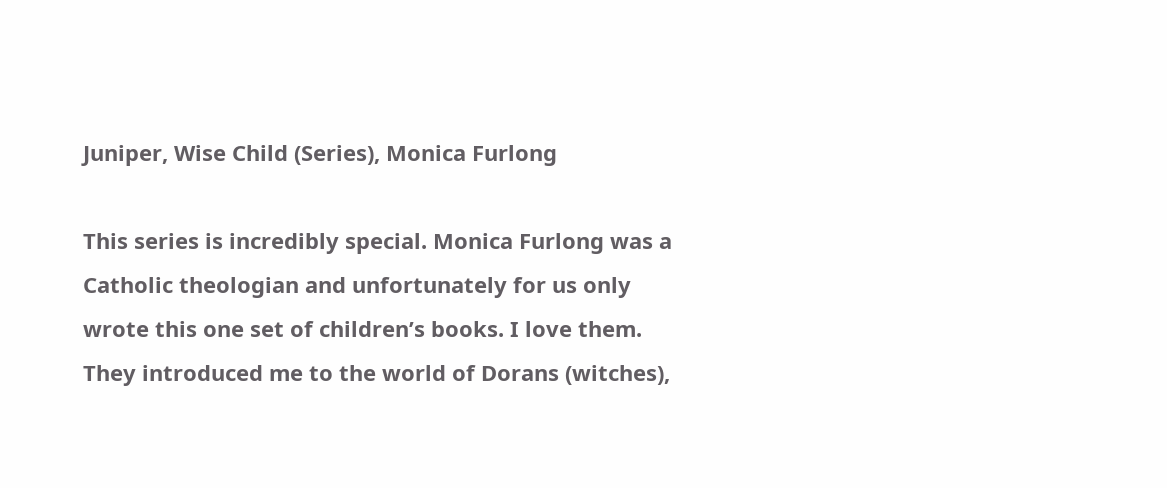Juniper, Wise Child (Series), Monica Furlong

This series is incredibly special. Monica Furlong was a Catholic theologian and unfortunately for us only wrote this one set of children’s books. I love them. They introduced me to the world of Dorans (witches),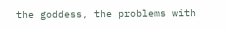the goddess, the problems with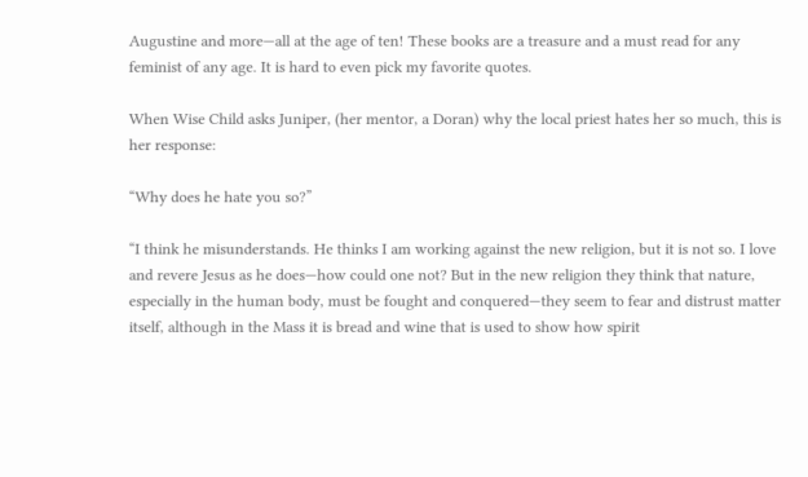Augustine and more—all at the age of ten! These books are a treasure and a must read for any feminist of any age. It is hard to even pick my favorite quotes.

When Wise Child asks Juniper, (her mentor, a Doran) why the local priest hates her so much, this is her response:

“Why does he hate you so?”

“I think he misunderstands. He thinks I am working against the new religion, but it is not so. I love and revere Jesus as he does—how could one not? But in the new religion they think that nature, especially in the human body, must be fought and conquered—they seem to fear and distrust matter itself, although in the Mass it is bread and wine that is used to show how spirit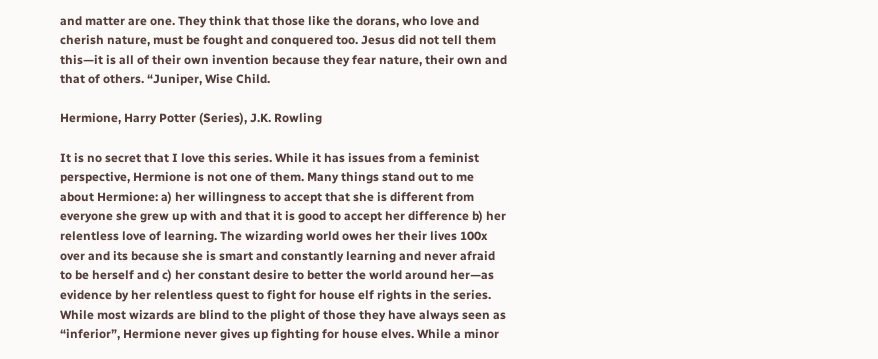and matter are one. They think that those like the dorans, who love and cherish nature, must be fought and conquered too. Jesus did not tell them this—it is all of their own invention because they fear nature, their own and that of others. “Juniper, Wise Child.

Hermione, Harry Potter (Series), J.K. Rowling

It is no secret that I love this series. While it has issues from a feminist perspective, Hermione is not one of them. Many things stand out to me about Hermione: a) her willingness to accept that she is different from everyone she grew up with and that it is good to accept her difference b) her relentless love of learning. The wizarding world owes her their lives 100x over and its because she is smart and constantly learning and never afraid to be herself and c) her constant desire to better the world around her—as evidence by her relentless quest to fight for house elf rights in the series. While most wizards are blind to the plight of those they have always seen as “inferior”, Hermione never gives up fighting for house elves. While a minor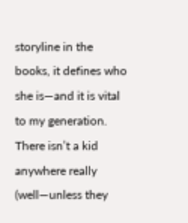storyline in the books, it defines who she is—and it is vital to my generation. There isn’t a kid anywhere really (well—unless they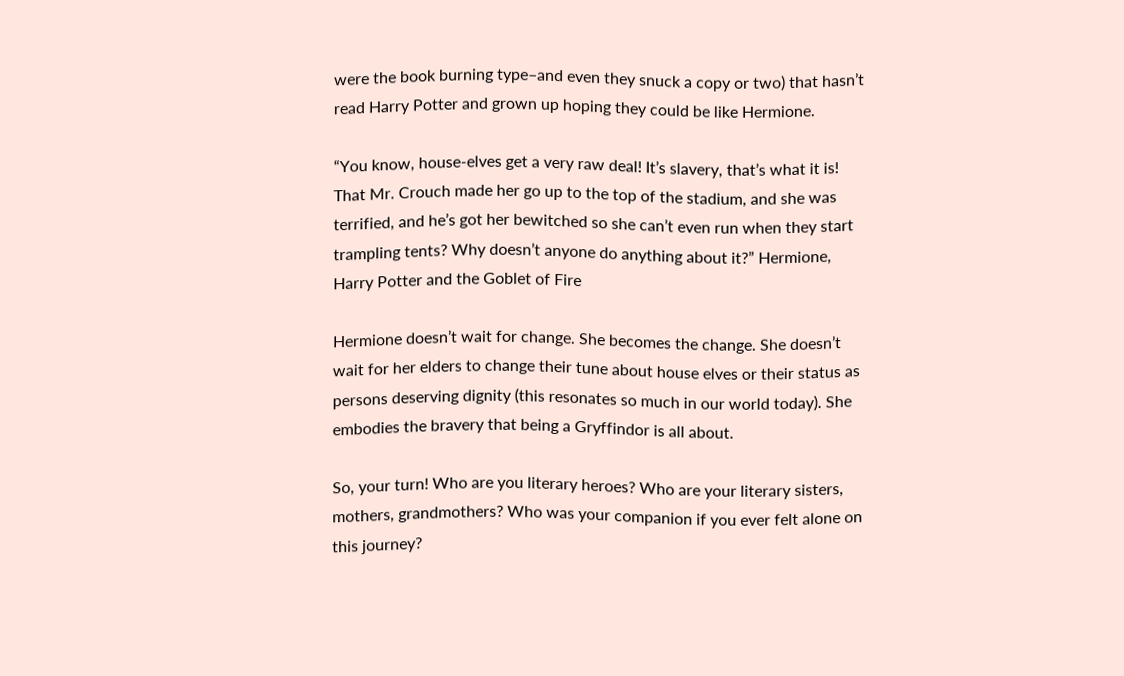were the book burning type–and even they snuck a copy or two) that hasn’t read Harry Potter and grown up hoping they could be like Hermione.

“You know, house-elves get a very raw deal! It’s slavery, that’s what it is! That Mr. Crouch made her go up to the top of the stadium, and she was terrified, and he’s got her bewitched so she can’t even run when they start trampling tents? Why doesn’t anyone do anything about it?” Hermione, Harry Potter and the Goblet of Fire

Hermione doesn’t wait for change. She becomes the change. She doesn’t wait for her elders to change their tune about house elves or their status as persons deserving dignity (this resonates so much in our world today). She embodies the bravery that being a Gryffindor is all about.

So, your turn! Who are you literary heroes? Who are your literary sisters, mothers, grandmothers? Who was your companion if you ever felt alone on this journey?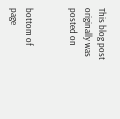This blog post originally was posted on


bottom of page